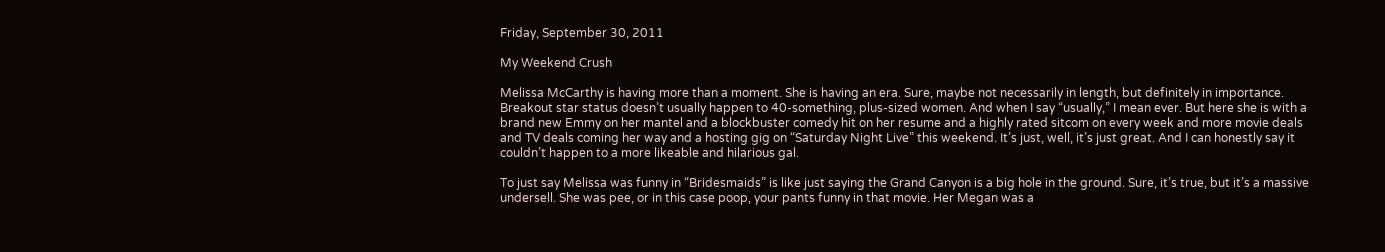Friday, September 30, 2011

My Weekend Crush

Melissa McCarthy is having more than a moment. She is having an era. Sure, maybe not necessarily in length, but definitely in importance. Breakout star status doesn’t usually happen to 40-something, plus-sized women. And when I say “usually,” I mean ever. But here she is with a brand new Emmy on her mantel and a blockbuster comedy hit on her resume and a highly rated sitcom on every week and more movie deals and TV deals coming her way and a hosting gig on “Saturday Night Live” this weekend. It’s just, well, it’s just great. And I can honestly say it couldn’t happen to a more likeable and hilarious gal.

To just say Melissa was funny in “Bridesmaids” is like just saying the Grand Canyon is a big hole in the ground. Sure, it’s true, but it’s a massive undersell. She was pee, or in this case poop, your pants funny in that movie. Her Megan was a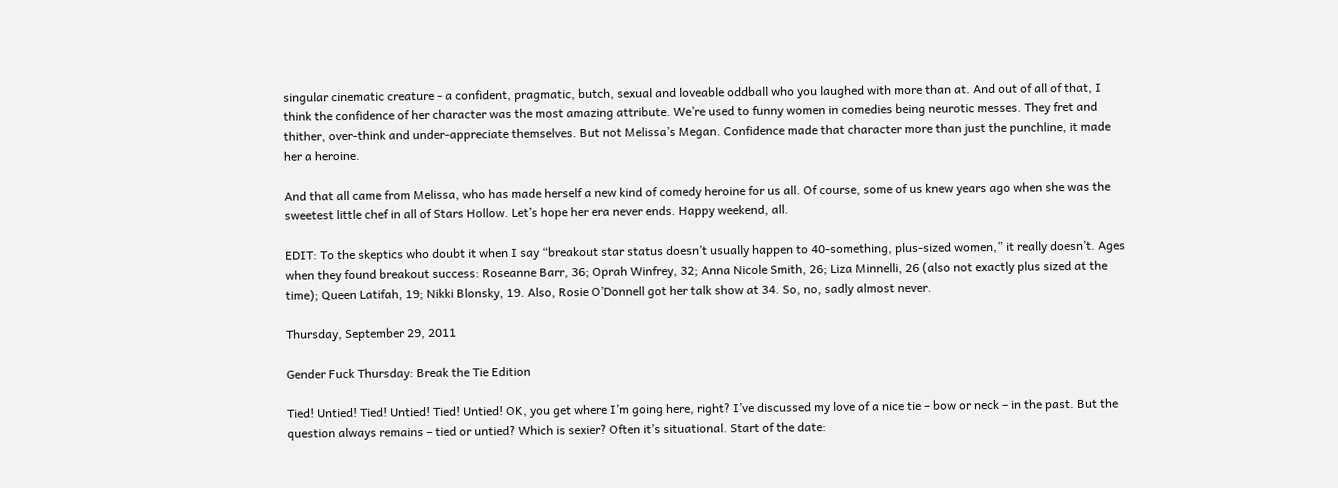singular cinematic creature - a confident, pragmatic, butch, sexual and loveable oddball who you laughed with more than at. And out of all of that, I think the confidence of her character was the most amazing attribute. We’re used to funny women in comedies being neurotic messes. They fret and thither, over-think and under-appreciate themselves. But not Melissa’s Megan. Confidence made that character more than just the punchline, it made her a heroine.

And that all came from Melissa, who has made herself a new kind of comedy heroine for us all. Of course, some of us knew years ago when she was the sweetest little chef in all of Stars Hollow. Let’s hope her era never ends. Happy weekend, all.

EDIT: To the skeptics who doubt it when I say “breakout star status doesn’t usually happen to 40-something, plus-sized women,” it really doesn’t. Ages when they found breakout success: Roseanne Barr, 36; Oprah Winfrey, 32; Anna Nicole Smith, 26; Liza Minnelli, 26 (also not exactly plus sized at the time); Queen Latifah, 19; Nikki Blonsky, 19. Also, Rosie O’Donnell got her talk show at 34. So, no, sadly almost never.

Thursday, September 29, 2011

Gender Fuck Thursday: Break the Tie Edition

Tied! Untied! Tied! Untied! Tied! Untied! OK, you get where I’m going here, right? I’ve discussed my love of a nice tie – bow or neck – in the past. But the question always remains – tied or untied? Which is sexier? Often it’s situational. Start of the date: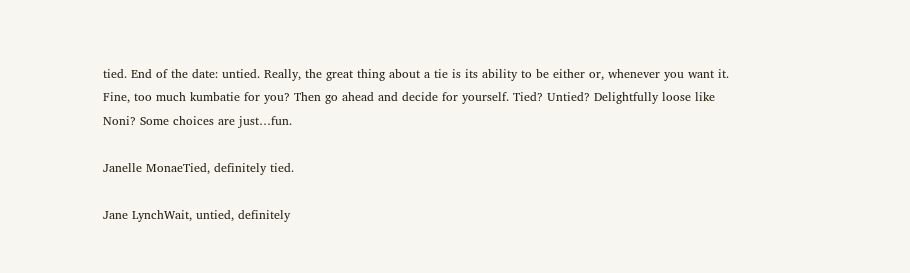tied. End of the date: untied. Really, the great thing about a tie is its ability to be either or, whenever you want it. Fine, too much kumbatie for you? Then go ahead and decide for yourself. Tied? Untied? Delightfully loose like Noni? Some choices are just…fun.

Janelle MonaeTied, definitely tied.

Jane LynchWait, untied, definitely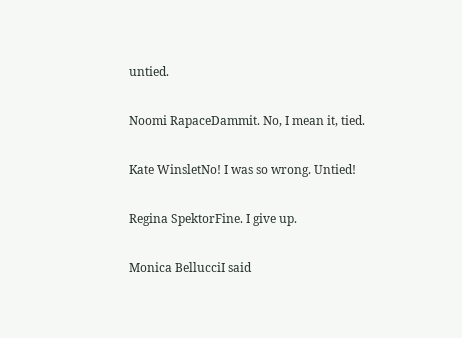untied.

Noomi RapaceDammit. No, I mean it, tied.

Kate WinsletNo! I was so wrong. Untied!

Regina SpektorFine. I give up.

Monica BellucciI said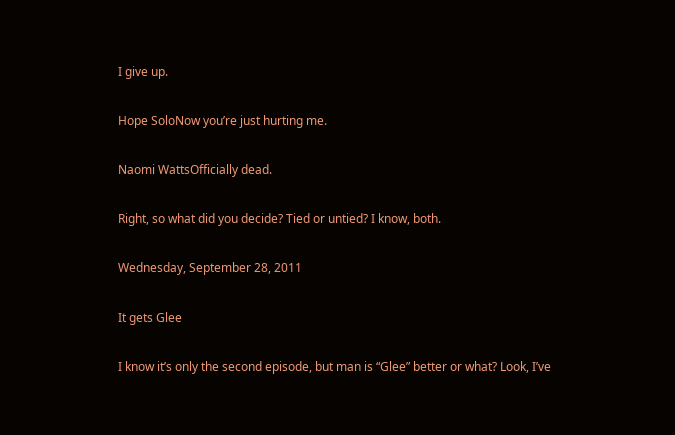I give up.

Hope SoloNow you’re just hurting me.

Naomi WattsOfficially dead.

Right, so what did you decide? Tied or untied? I know, both.

Wednesday, September 28, 2011

It gets Glee

I know it’s only the second episode, but man is “Glee” better or what? Look, I’ve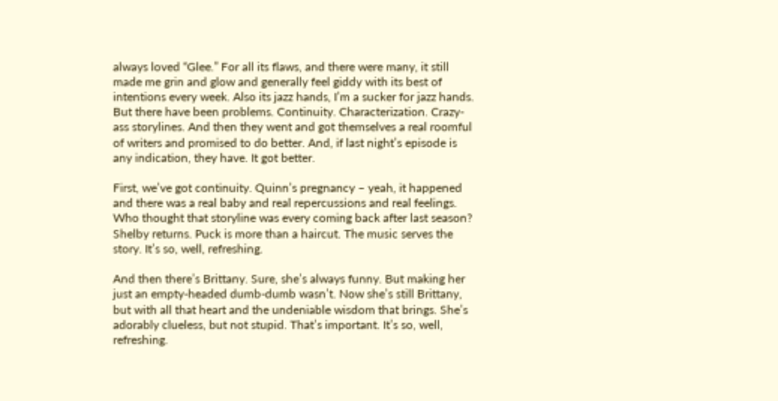always loved “Glee.” For all its flaws, and there were many, it still made me grin and glow and generally feel giddy with its best of intentions every week. Also its jazz hands, I’m a sucker for jazz hands. But there have been problems. Continuity. Characterization. Crazy-ass storylines. And then they went and got themselves a real roomful of writers and promised to do better. And, if last night’s episode is any indication, they have. It got better.

First, we’ve got continuity. Quinn’s pregnancy – yeah, it happened and there was a real baby and real repercussions and real feelings. Who thought that storyline was every coming back after last season? Shelby returns. Puck is more than a haircut. The music serves the story. It’s so, well, refreshing.

And then there’s Brittany. Sure, she’s always funny. But making her just an empty-headed dumb-dumb wasn’t. Now she’s still Brittany, but with all that heart and the undeniable wisdom that brings. She’s adorably clueless, but not stupid. That’s important. It’s so, well, refreshing.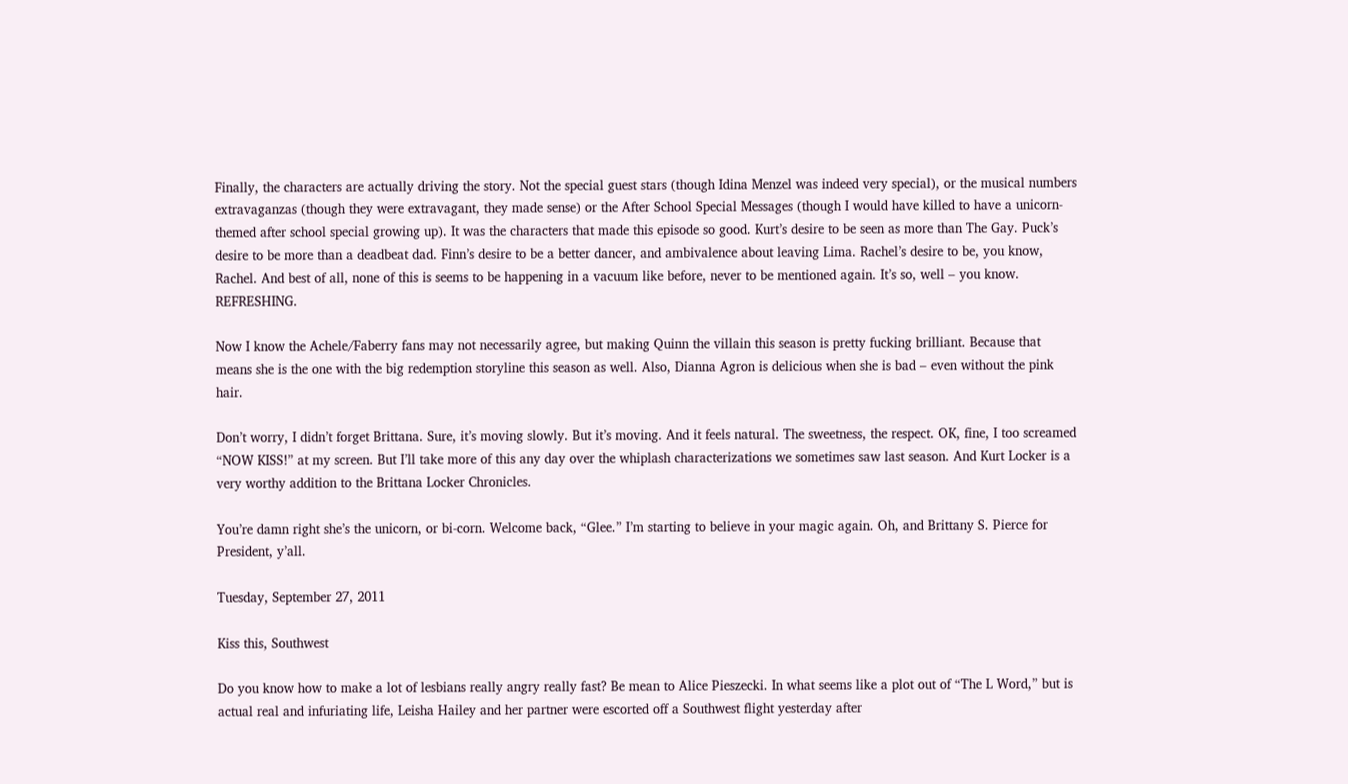Finally, the characters are actually driving the story. Not the special guest stars (though Idina Menzel was indeed very special), or the musical numbers extravaganzas (though they were extravagant, they made sense) or the After School Special Messages (though I would have killed to have a unicorn-themed after school special growing up). It was the characters that made this episode so good. Kurt’s desire to be seen as more than The Gay. Puck’s desire to be more than a deadbeat dad. Finn’s desire to be a better dancer, and ambivalence about leaving Lima. Rachel’s desire to be, you know, Rachel. And best of all, none of this is seems to be happening in a vacuum like before, never to be mentioned again. It’s so, well – you know. REFRESHING.

Now I know the Achele/Faberry fans may not necessarily agree, but making Quinn the villain this season is pretty fucking brilliant. Because that means she is the one with the big redemption storyline this season as well. Also, Dianna Agron is delicious when she is bad – even without the pink hair.

Don’t worry, I didn’t forget Brittana. Sure, it’s moving slowly. But it’s moving. And it feels natural. The sweetness, the respect. OK, fine, I too screamed “NOW KISS!” at my screen. But I’ll take more of this any day over the whiplash characterizations we sometimes saw last season. And Kurt Locker is a very worthy addition to the Brittana Locker Chronicles.

You’re damn right she’s the unicorn, or bi-corn. Welcome back, “Glee.” I’m starting to believe in your magic again. Oh, and Brittany S. Pierce for President, y’all.

Tuesday, September 27, 2011

Kiss this, Southwest

Do you know how to make a lot of lesbians really angry really fast? Be mean to Alice Pieszecki. In what seems like a plot out of “The L Word,” but is actual real and infuriating life, Leisha Hailey and her partner were escorted off a Southwest flight yesterday after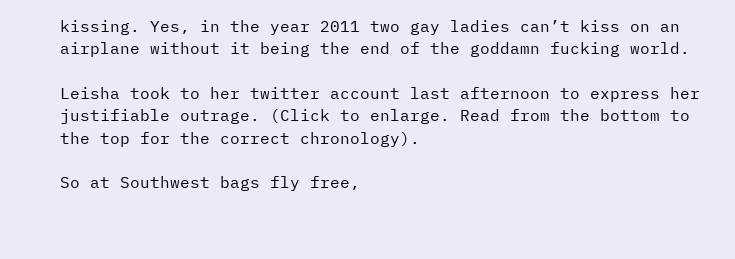kissing. Yes, in the year 2011 two gay ladies can’t kiss on an airplane without it being the end of the goddamn fucking world.

Leisha took to her twitter account last afternoon to express her justifiable outrage. (Click to enlarge. Read from the bottom to the top for the correct chronology).

So at Southwest bags fly free,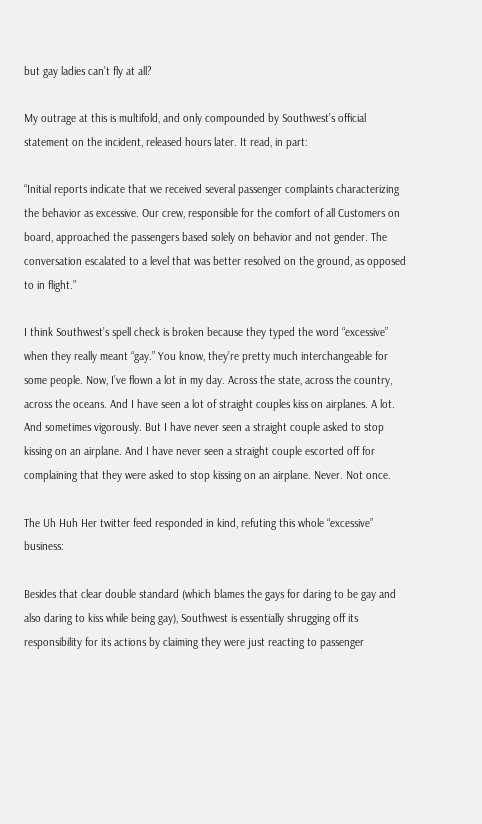but gay ladies can’t fly at all?

My outrage at this is multifold, and only compounded by Southwest’s official statement on the incident, released hours later. It read, in part:

“Initial reports indicate that we received several passenger complaints characterizing the behavior as excessive. Our crew, responsible for the comfort of all Customers on board, approached the passengers based solely on behavior and not gender. The conversation escalated to a level that was better resolved on the ground, as opposed to in flight.”

I think Southwest’s spell check is broken because they typed the word “excessive” when they really meant “gay.” You know, they’re pretty much interchangeable for some people. Now, I’ve flown a lot in my day. Across the state, across the country, across the oceans. And I have seen a lot of straight couples kiss on airplanes. A lot. And sometimes vigorously. But I have never seen a straight couple asked to stop kissing on an airplane. And I have never seen a straight couple escorted off for complaining that they were asked to stop kissing on an airplane. Never. Not once.

The Uh Huh Her twitter feed responded in kind, refuting this whole “excessive” business:

Besides that clear double standard (which blames the gays for daring to be gay and also daring to kiss while being gay), Southwest is essentially shrugging off its responsibility for its actions by claiming they were just reacting to passenger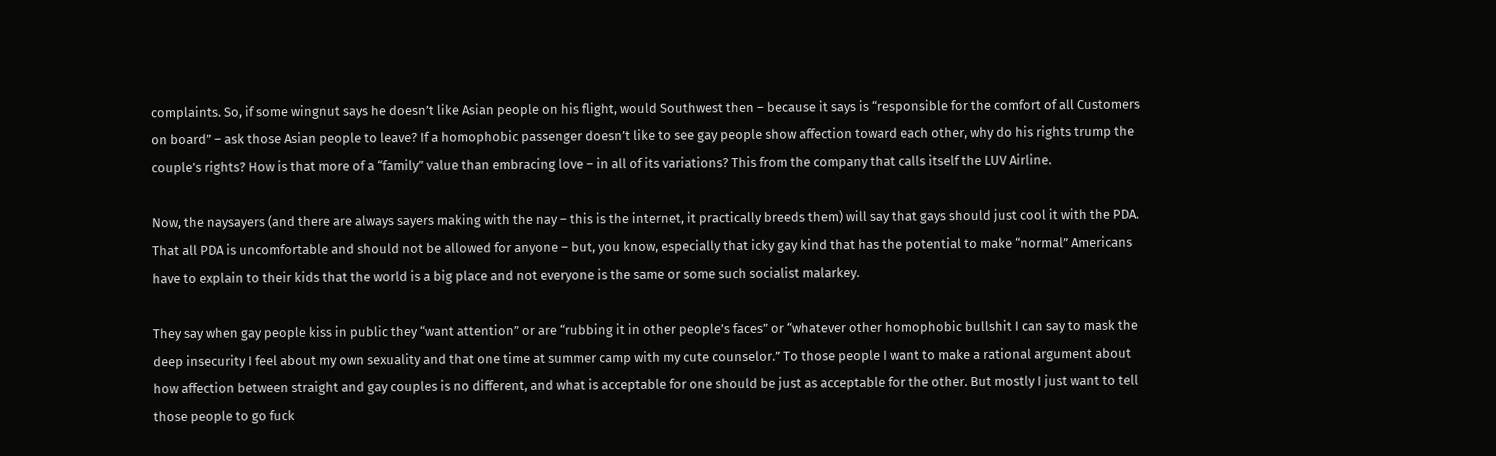complaints. So, if some wingnut says he doesn’t like Asian people on his flight, would Southwest then – because it says is “responsible for the comfort of all Customers on board” – ask those Asian people to leave? If a homophobic passenger doesn’t like to see gay people show affection toward each other, why do his rights trump the couple’s rights? How is that more of a “family” value than embracing love – in all of its variations? This from the company that calls itself the LUV Airline.

Now, the naysayers (and there are always sayers making with the nay – this is the internet, it practically breeds them) will say that gays should just cool it with the PDA. That all PDA is uncomfortable and should not be allowed for anyone – but, you know, especially that icky gay kind that has the potential to make “normal” Americans have to explain to their kids that the world is a big place and not everyone is the same or some such socialist malarkey.

They say when gay people kiss in public they “want attention” or are “rubbing it in other people’s faces” or “whatever other homophobic bullshit I can say to mask the deep insecurity I feel about my own sexuality and that one time at summer camp with my cute counselor.” To those people I want to make a rational argument about how affection between straight and gay couples is no different, and what is acceptable for one should be just as acceptable for the other. But mostly I just want to tell those people to go fuck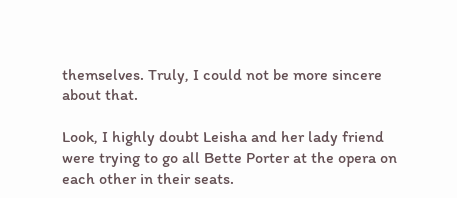themselves. Truly, I could not be more sincere about that.

Look, I highly doubt Leisha and her lady friend were trying to go all Bette Porter at the opera on each other in their seats.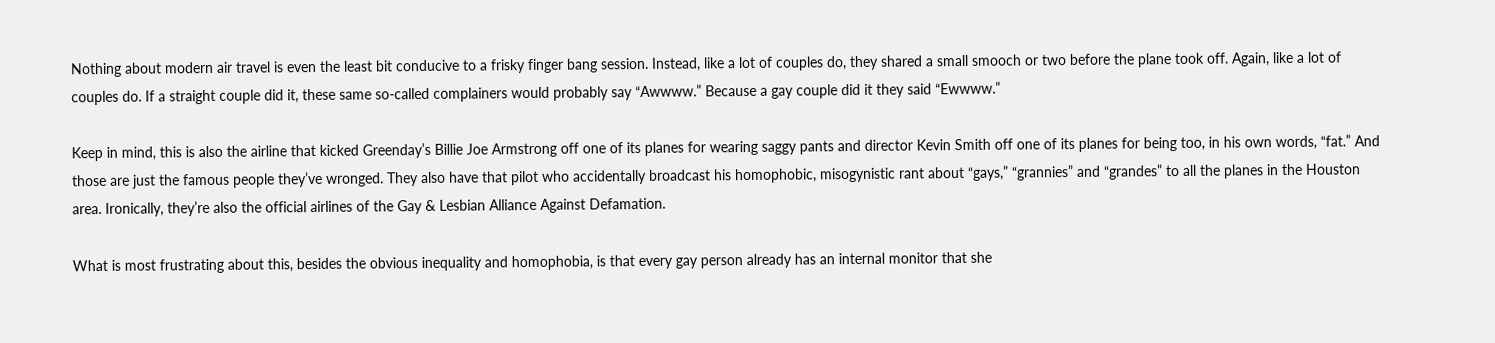Nothing about modern air travel is even the least bit conducive to a frisky finger bang session. Instead, like a lot of couples do, they shared a small smooch or two before the plane took off. Again, like a lot of couples do. If a straight couple did it, these same so-called complainers would probably say “Awwww.” Because a gay couple did it they said “Ewwww.”

Keep in mind, this is also the airline that kicked Greenday’s Billie Joe Armstrong off one of its planes for wearing saggy pants and director Kevin Smith off one of its planes for being too, in his own words, “fat.” And those are just the famous people they’ve wronged. They also have that pilot who accidentally broadcast his homophobic, misogynistic rant about “gays,” “grannies” and “grandes” to all the planes in the Houston area. Ironically, they’re also the official airlines of the Gay & Lesbian Alliance Against Defamation.

What is most frustrating about this, besides the obvious inequality and homophobia, is that every gay person already has an internal monitor that she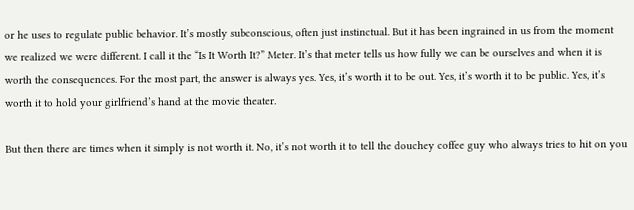or he uses to regulate public behavior. It’s mostly subconscious, often just instinctual. But it has been ingrained in us from the moment we realized we were different. I call it the “Is It Worth It?” Meter. It’s that meter tells us how fully we can be ourselves and when it is worth the consequences. For the most part, the answer is always yes. Yes, it’s worth it to be out. Yes, it’s worth it to be public. Yes, it’s worth it to hold your girlfriend’s hand at the movie theater.

But then there are times when it simply is not worth it. No, it’s not worth it to tell the douchey coffee guy who always tries to hit on you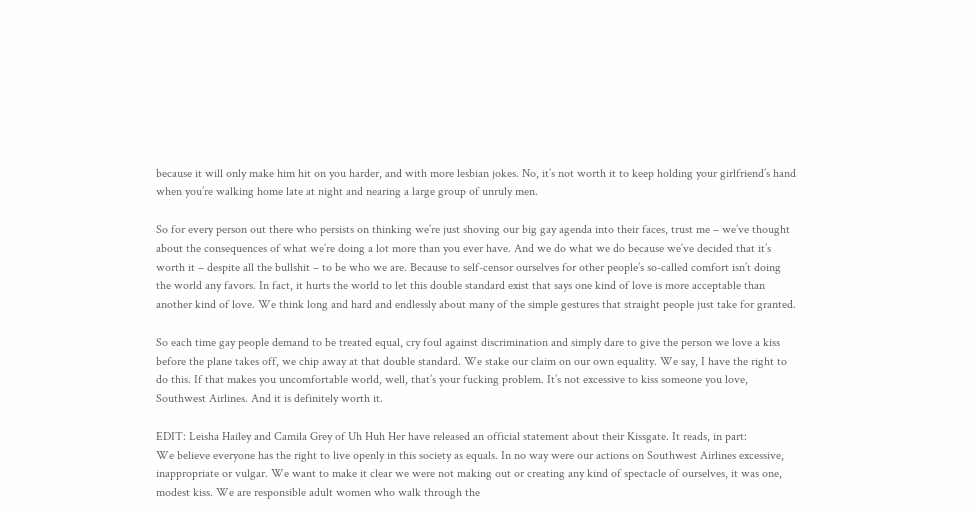because it will only make him hit on you harder, and with more lesbian jokes. No, it’s not worth it to keep holding your girlfriend’s hand when you’re walking home late at night and nearing a large group of unruly men.

So for every person out there who persists on thinking we’re just shoving our big gay agenda into their faces, trust me – we’ve thought about the consequences of what we’re doing a lot more than you ever have. And we do what we do because we’ve decided that it’s worth it – despite all the bullshit – to be who we are. Because to self-censor ourselves for other people’s so-called comfort isn’t doing the world any favors. In fact, it hurts the world to let this double standard exist that says one kind of love is more acceptable than another kind of love. We think long and hard and endlessly about many of the simple gestures that straight people just take for granted.

So each time gay people demand to be treated equal, cry foul against discrimination and simply dare to give the person we love a kiss before the plane takes off, we chip away at that double standard. We stake our claim on our own equality. We say, I have the right to do this. If that makes you uncomfortable world, well, that’s your fucking problem. It’s not excessive to kiss someone you love, Southwest Airlines. And it is definitely worth it.

EDIT: Leisha Hailey and Camila Grey of Uh Huh Her have released an official statement about their Kissgate. It reads, in part:
We believe everyone has the right to live openly in this society as equals. In no way were our actions on Southwest Airlines excessive, inappropriate or vulgar. We want to make it clear we were not making out or creating any kind of spectacle of ourselves, it was one, modest kiss. We are responsible adult women who walk through the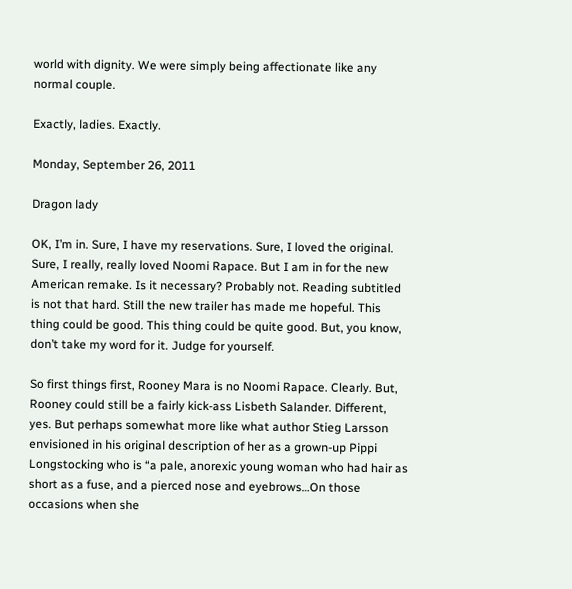world with dignity. We were simply being affectionate like any normal couple.

Exactly, ladies. Exactly.

Monday, September 26, 2011

Dragon lady

OK, I’m in. Sure, I have my reservations. Sure, I loved the original. Sure, I really, really loved Noomi Rapace. But I am in for the new American remake. Is it necessary? Probably not. Reading subtitled is not that hard. Still the new trailer has made me hopeful. This thing could be good. This thing could be quite good. But, you know, don’t take my word for it. Judge for yourself.

So first things first, Rooney Mara is no Noomi Rapace. Clearly. But, Rooney could still be a fairly kick-ass Lisbeth Salander. Different, yes. But perhaps somewhat more like what author Stieg Larsson envisioned in his original description of her as a grown-up Pippi Longstocking who is “a pale, anorexic young woman who had hair as short as a fuse, and a pierced nose and eyebrows…On those occasions when she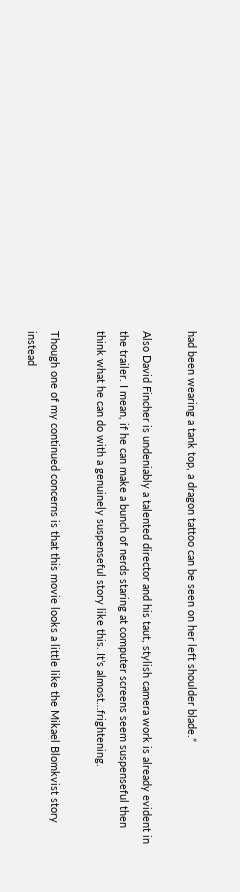had been wearing a tank top, a dragon tattoo can be seen on her left shoulder blade.”

Also David Fincher is undeniably a talented director and his taut, stylish camera work is already evident in the trailer. I mean, if he can make a bunch of nerds staring at computer screens seem suspenseful then think what he can do with a genuinely suspenseful story like this. It’s almost…frightening.

Though one of my continued concerns is that this movie looks a little like the Mikael Blomkvist story instead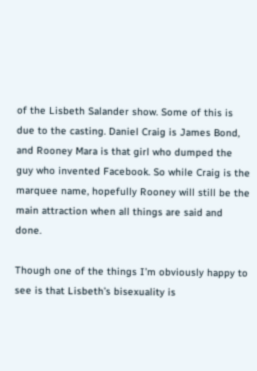of the Lisbeth Salander show. Some of this is due to the casting. Daniel Craig is James Bond, and Rooney Mara is that girl who dumped the guy who invented Facebook. So while Craig is the marquee name, hopefully Rooney will still be the main attraction when all things are said and done.

Though one of the things I’m obviously happy to see is that Lisbeth’s bisexuality is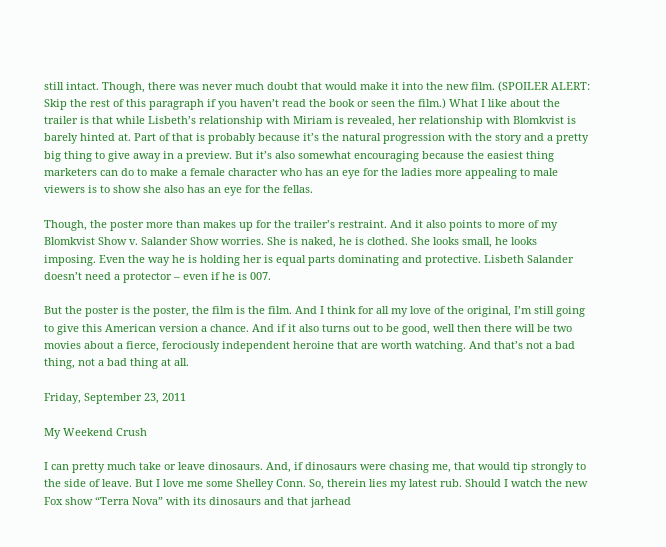still intact. Though, there was never much doubt that would make it into the new film. (SPOILER ALERT: Skip the rest of this paragraph if you haven’t read the book or seen the film.) What I like about the trailer is that while Lisbeth’s relationship with Miriam is revealed, her relationship with Blomkvist is barely hinted at. Part of that is probably because it’s the natural progression with the story and a pretty big thing to give away in a preview. But it’s also somewhat encouraging because the easiest thing marketers can do to make a female character who has an eye for the ladies more appealing to male viewers is to show she also has an eye for the fellas.

Though, the poster more than makes up for the trailer’s restraint. And it also points to more of my Blomkvist Show v. Salander Show worries. She is naked, he is clothed. She looks small, he looks imposing. Even the way he is holding her is equal parts dominating and protective. Lisbeth Salander doesn’t need a protector – even if he is 007.

But the poster is the poster, the film is the film. And I think for all my love of the original, I’m still going to give this American version a chance. And if it also turns out to be good, well then there will be two movies about a fierce, ferociously independent heroine that are worth watching. And that’s not a bad thing, not a bad thing at all.

Friday, September 23, 2011

My Weekend Crush

I can pretty much take or leave dinosaurs. And, if dinosaurs were chasing me, that would tip strongly to the side of leave. But I love me some Shelley Conn. So, therein lies my latest rub. Should I watch the new Fox show “Terra Nova” with its dinosaurs and that jarhead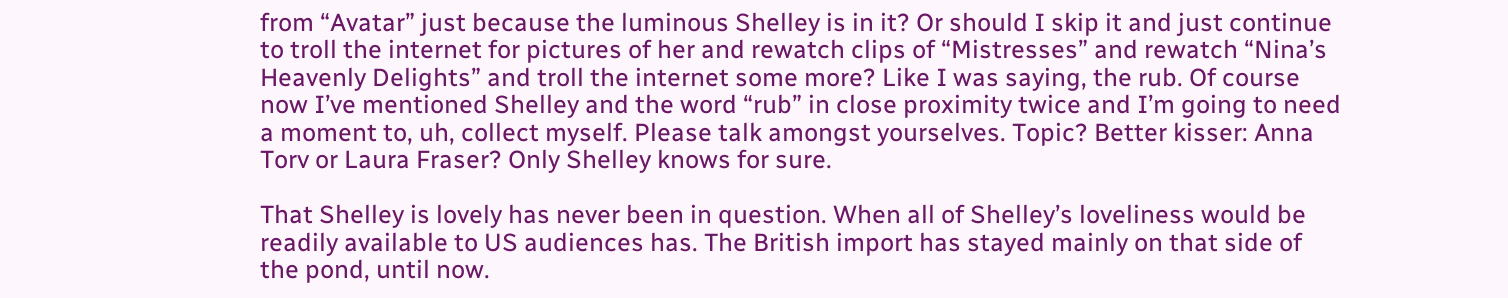from “Avatar” just because the luminous Shelley is in it? Or should I skip it and just continue to troll the internet for pictures of her and rewatch clips of “Mistresses” and rewatch “Nina’s Heavenly Delights” and troll the internet some more? Like I was saying, the rub. Of course now I’ve mentioned Shelley and the word “rub” in close proximity twice and I’m going to need a moment to, uh, collect myself. Please talk amongst yourselves. Topic? Better kisser: Anna Torv or Laura Fraser? Only Shelley knows for sure.

That Shelley is lovely has never been in question. When all of Shelley’s loveliness would be readily available to US audiences has. The British import has stayed mainly on that side of the pond, until now.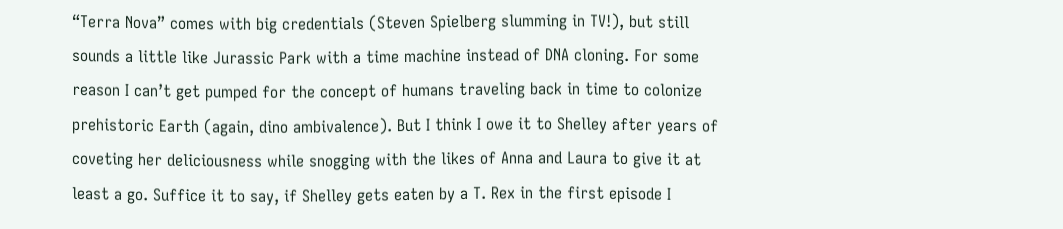“Terra Nova” comes with big credentials (Steven Spielberg slumming in TV!), but still sounds a little like Jurassic Park with a time machine instead of DNA cloning. For some reason I can’t get pumped for the concept of humans traveling back in time to colonize prehistoric Earth (again, dino ambivalence). But I think I owe it to Shelley after years of coveting her deliciousness while snogging with the likes of Anna and Laura to give it at least a go. Suffice it to say, if Shelley gets eaten by a T. Rex in the first episode I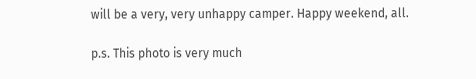will be a very, very unhappy camper. Happy weekend, all.

p.s. This photo is very much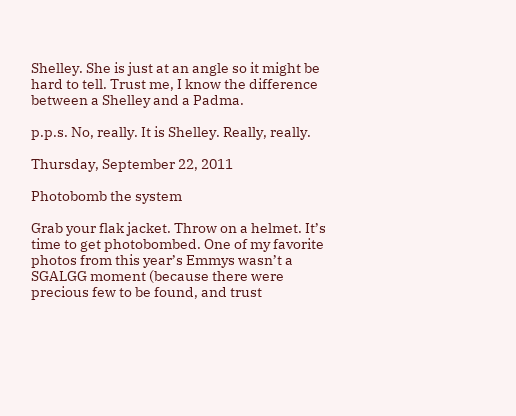Shelley. She is just at an angle so it might be hard to tell. Trust me, I know the difference between a Shelley and a Padma.

p.p.s. No, really. It is Shelley. Really, really.

Thursday, September 22, 2011

Photobomb the system

Grab your flak jacket. Throw on a helmet. It’s time to get photobombed. One of my favorite photos from this year’s Emmys wasn’t a SGALGG moment (because there were precious few to be found, and trust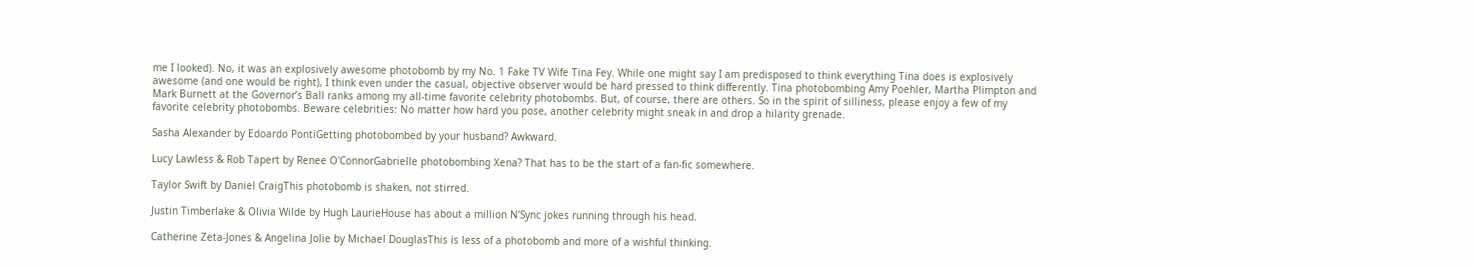me I looked). No, it was an explosively awesome photobomb by my No. 1 Fake TV Wife Tina Fey. While one might say I am predisposed to think everything Tina does is explosively awesome (and one would be right), I think even under the casual, objective observer would be hard pressed to think differently. Tina photobombing Amy Poehler, Martha Plimpton and Mark Burnett at the Governor’s Ball ranks among my all-time favorite celebrity photobombs. But, of course, there are others. So in the spirit of silliness, please enjoy a few of my favorite celebrity photobombs. Beware celebrities: No matter how hard you pose, another celebrity might sneak in and drop a hilarity grenade.

Sasha Alexander by Edoardo PontiGetting photobombed by your husband? Awkward.

Lucy Lawless & Rob Tapert by Renee O'ConnorGabrielle photobombing Xena? That has to be the start of a fan-fic somewhere.

Taylor Swift by Daniel CraigThis photobomb is shaken, not stirred.

Justin Timberlake & Olivia Wilde by Hugh LaurieHouse has about a million N’Sync jokes running through his head.

Catherine Zeta-Jones & Angelina Jolie by Michael DouglasThis is less of a photobomb and more of a wishful thinking.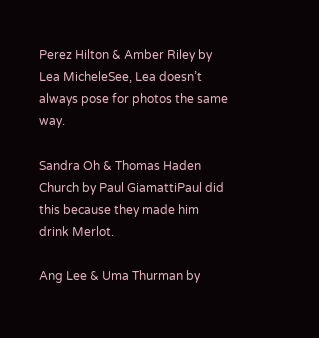Perez Hilton & Amber Riley by Lea MicheleSee, Lea doesn’t always pose for photos the same way.

Sandra Oh & Thomas Haden Church by Paul GiamattiPaul did this because they made him drink Merlot.

Ang Lee & Uma Thurman by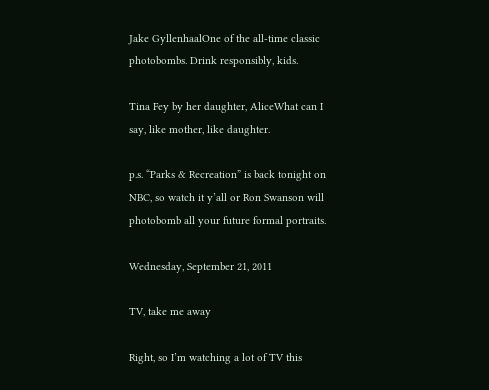Jake GyllenhaalOne of the all-time classic photobombs. Drink responsibly, kids.

Tina Fey by her daughter, AliceWhat can I say, like mother, like daughter.

p.s. “Parks & Recreation” is back tonight on NBC, so watch it y’all or Ron Swanson will photobomb all your future formal portraits.

Wednesday, September 21, 2011

TV, take me away

Right, so I’m watching a lot of TV this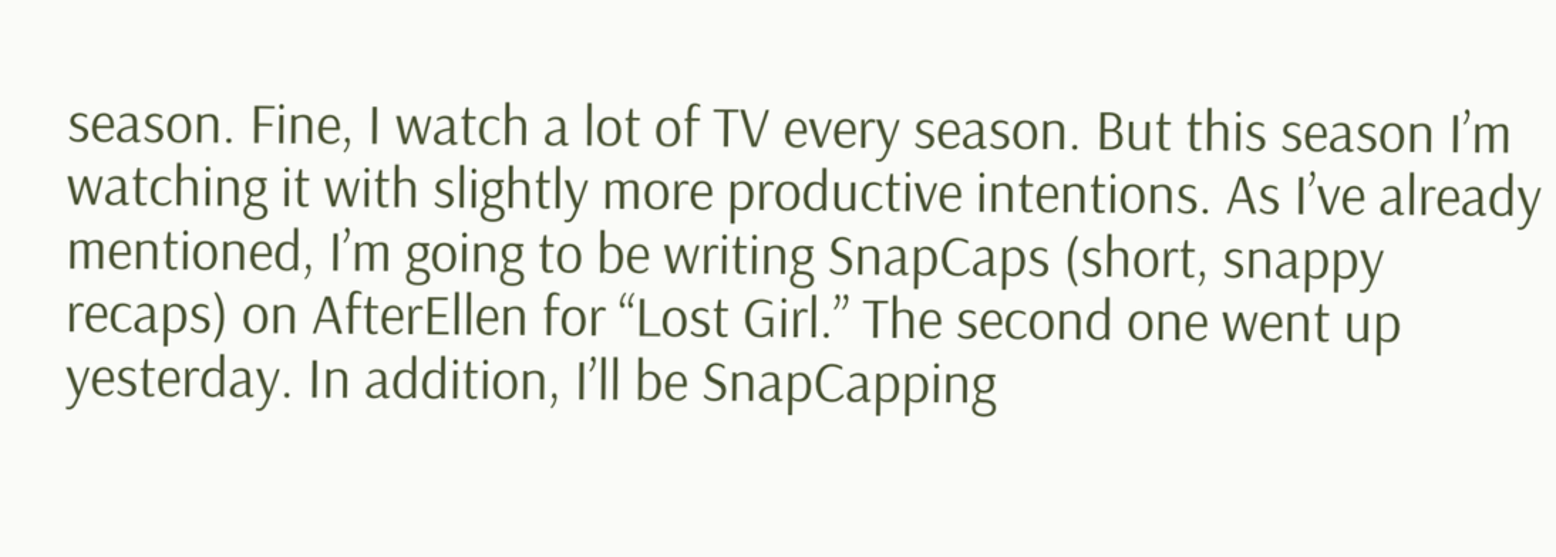season. Fine, I watch a lot of TV every season. But this season I’m watching it with slightly more productive intentions. As I’ve already mentioned, I’m going to be writing SnapCaps (short, snappy recaps) on AfterEllen for “Lost Girl.” The second one went up yesterday. In addition, I’ll be SnapCapping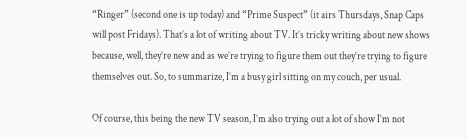“Ringer” (second one is up today) and “Prime Suspect” (it airs Thursdays, Snap Caps will post Fridays). That’s a lot of writing about TV. It’s tricky writing about new shows because, well, they’re new and as we’re trying to figure them out they’re trying to figure themselves out. So, to summarize, I’m a busy girl sitting on my couch, per usual.

Of course, this being the new TV season, I’m also trying out a lot of show I’m not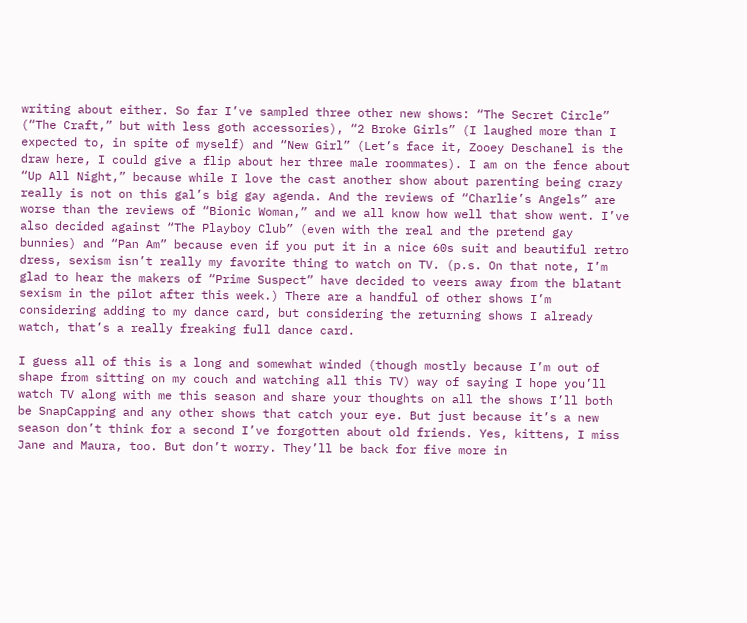writing about either. So far I’ve sampled three other new shows: “The Secret Circle” (“The Craft,” but with less goth accessories), “2 Broke Girls” (I laughed more than I expected to, in spite of myself) and “New Girl” (Let’s face it, Zooey Deschanel is the draw here, I could give a flip about her three male roommates). I am on the fence about “Up All Night,” because while I love the cast another show about parenting being crazy really is not on this gal’s big gay agenda. And the reviews of “Charlie’s Angels” are worse than the reviews of “Bionic Woman,” and we all know how well that show went. I’ve also decided against “The Playboy Club” (even with the real and the pretend gay bunnies) and “Pan Am” because even if you put it in a nice 60s suit and beautiful retro dress, sexism isn’t really my favorite thing to watch on TV. (p.s. On that note, I’m glad to hear the makers of “Prime Suspect” have decided to veers away from the blatant sexism in the pilot after this week.) There are a handful of other shows I’m considering adding to my dance card, but considering the returning shows I already watch, that’s a really freaking full dance card.

I guess all of this is a long and somewhat winded (though mostly because I’m out of shape from sitting on my couch and watching all this TV) way of saying I hope you’ll watch TV along with me this season and share your thoughts on all the shows I’ll both be SnapCapping and any other shows that catch your eye. But just because it’s a new season don’t think for a second I’ve forgotten about old friends. Yes, kittens, I miss Jane and Maura, too. But don’t worry. They’ll be back for five more in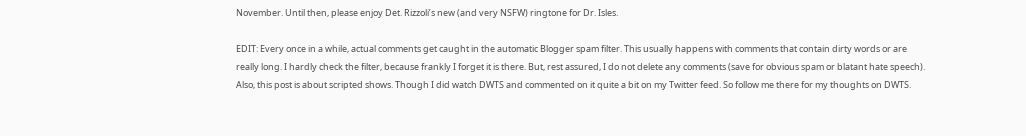November. Until then, please enjoy Det. Rizzoli’s new (and very NSFW) ringtone for Dr. Isles.

EDIT: Every once in a while, actual comments get caught in the automatic Blogger spam filter. This usually happens with comments that contain dirty words or are really long. I hardly check the filter, because frankly I forget it is there. But, rest assured, I do not delete any comments (save for obvious spam or blatant hate speech). Also, this post is about scripted shows. Though I did watch DWTS and commented on it quite a bit on my Twitter feed. So follow me there for my thoughts on DWTS.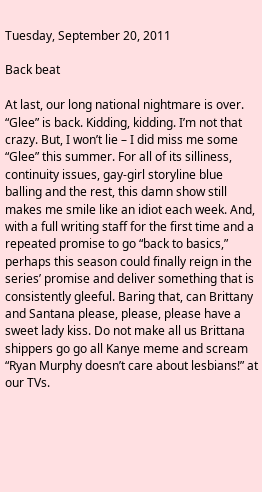Tuesday, September 20, 2011

Back beat

At last, our long national nightmare is over. “Glee” is back. Kidding, kidding. I’m not that crazy. But, I won’t lie – I did miss me some “Glee” this summer. For all of its silliness, continuity issues, gay-girl storyline blue balling and the rest, this damn show still makes me smile like an idiot each week. And, with a full writing staff for the first time and a repeated promise to go “back to basics,” perhaps this season could finally reign in the series’ promise and deliver something that is consistently gleeful. Baring that, can Brittany and Santana please, please, please have a sweet lady kiss. Do not make all us Brittana shippers go go all Kanye meme and scream “Ryan Murphy doesn’t care about lesbians!” at our TVs.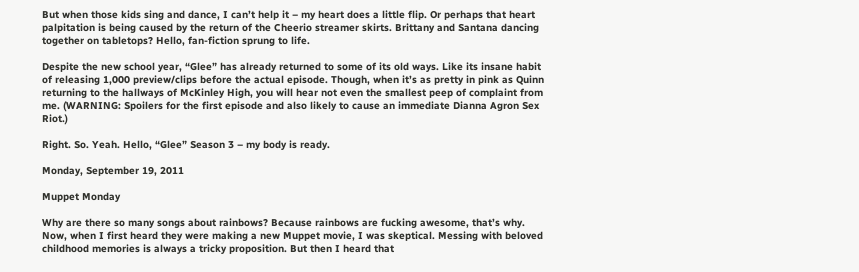But when those kids sing and dance, I can’t help it – my heart does a little flip. Or perhaps that heart palpitation is being caused by the return of the Cheerio streamer skirts. Brittany and Santana dancing together on tabletops? Hello, fan-fiction sprung to life.

Despite the new school year, “Glee” has already returned to some of its old ways. Like its insane habit of releasing 1,000 preview/clips before the actual episode. Though, when it’s as pretty in pink as Quinn returning to the hallways of McKinley High, you will hear not even the smallest peep of complaint from me. (WARNING: Spoilers for the first episode and also likely to cause an immediate Dianna Agron Sex Riot.)

Right. So. Yeah. Hello, “Glee” Season 3 – my body is ready.

Monday, September 19, 2011

Muppet Monday

Why are there so many songs about rainbows? Because rainbows are fucking awesome, that’s why. Now, when I first heard they were making a new Muppet movie, I was skeptical. Messing with beloved childhood memories is always a tricky proposition. But then I heard that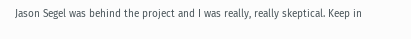Jason Segel was behind the project and I was really, really skeptical. Keep in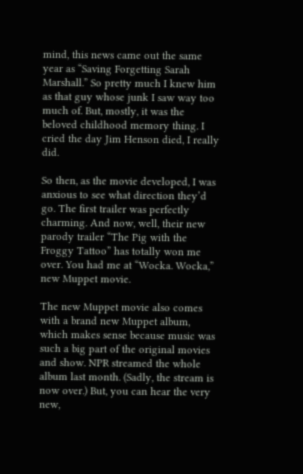mind, this news came out the same year as “Saving Forgetting Sarah Marshall.” So pretty much I knew him as that guy whose junk I saw way too much of. But, mostly, it was the beloved childhood memory thing. I cried the day Jim Henson died, I really did.

So then, as the movie developed, I was anxious to see what direction they’d go. The first trailer was perfectly charming. And now, well, their new parody trailer “The Pig with the Froggy Tattoo” has totally won me over. You had me at “Wocka. Wocka,” new Muppet movie.

The new Muppet movie also comes with a brand new Muppet album, which makes sense because music was such a big part of the original movies and show. NPR streamed the whole album last month. (Sadly, the stream is now over.) But, you can hear the very new,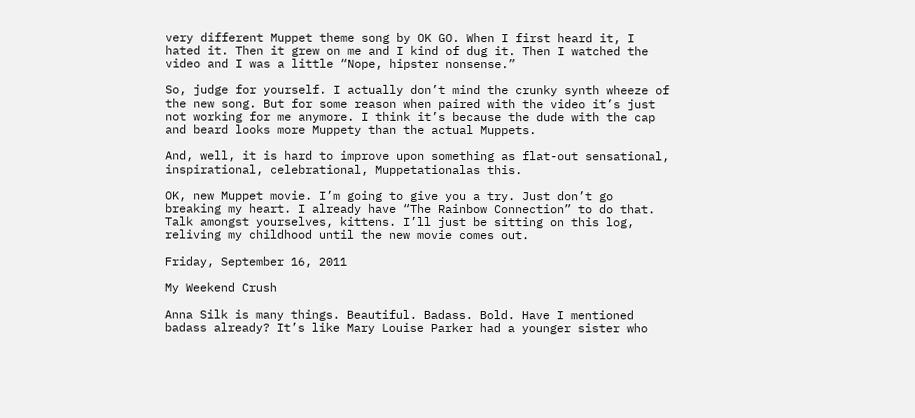very different Muppet theme song by OK GO. When I first heard it, I hated it. Then it grew on me and I kind of dug it. Then I watched the video and I was a little “Nope, hipster nonsense.”

So, judge for yourself. I actually don’t mind the crunky synth wheeze of the new song. But for some reason when paired with the video it’s just not working for me anymore. I think it’s because the dude with the cap and beard looks more Muppety than the actual Muppets.

And, well, it is hard to improve upon something as flat-out sensational, inspirational, celebrational, Muppetationalas this.

OK, new Muppet movie. I’m going to give you a try. Just don’t go breaking my heart. I already have “The Rainbow Connection” to do that. Talk amongst yourselves, kittens. I’ll just be sitting on this log, reliving my childhood until the new movie comes out.

Friday, September 16, 2011

My Weekend Crush

Anna Silk is many things. Beautiful. Badass. Bold. Have I mentioned badass already? It’s like Mary Louise Parker had a younger sister who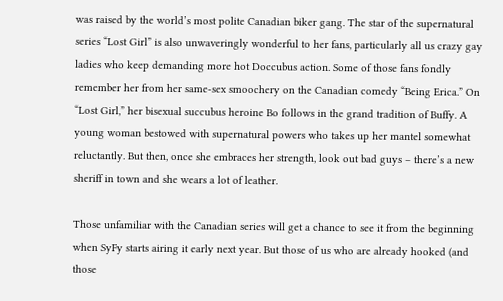was raised by the world’s most polite Canadian biker gang. The star of the supernatural series “Lost Girl” is also unwaveringly wonderful to her fans, particularly all us crazy gay ladies who keep demanding more hot Doccubus action. Some of those fans fondly remember her from her same-sex smoochery on the Canadian comedy “Being Erica.” On “Lost Girl,” her bisexual succubus heroine Bo follows in the grand tradition of Buffy. A young woman bestowed with supernatural powers who takes up her mantel somewhat reluctantly. But then, once she embraces her strength, look out bad guys – there’s a new sheriff in town and she wears a lot of leather.

Those unfamiliar with the Canadian series will get a chance to see it from the beginning when SyFy starts airing it early next year. But those of us who are already hooked (and those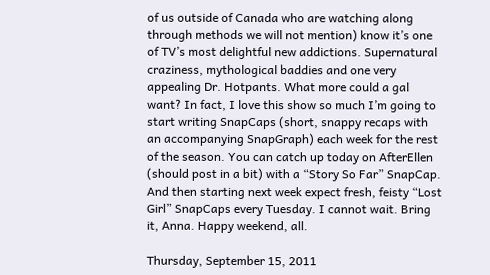of us outside of Canada who are watching along through methods we will not mention) know it’s one of TV’s most delightful new addictions. Supernatural craziness, mythological baddies and one very appealing Dr. Hotpants. What more could a gal want? In fact, I love this show so much I’m going to start writing SnapCaps (short, snappy recaps with an accompanying SnapGraph) each week for the rest of the season. You can catch up today on AfterEllen (should post in a bit) with a “Story So Far” SnapCap. And then starting next week expect fresh, feisty “Lost Girl” SnapCaps every Tuesday. I cannot wait. Bring it, Anna. Happy weekend, all.

Thursday, September 15, 2011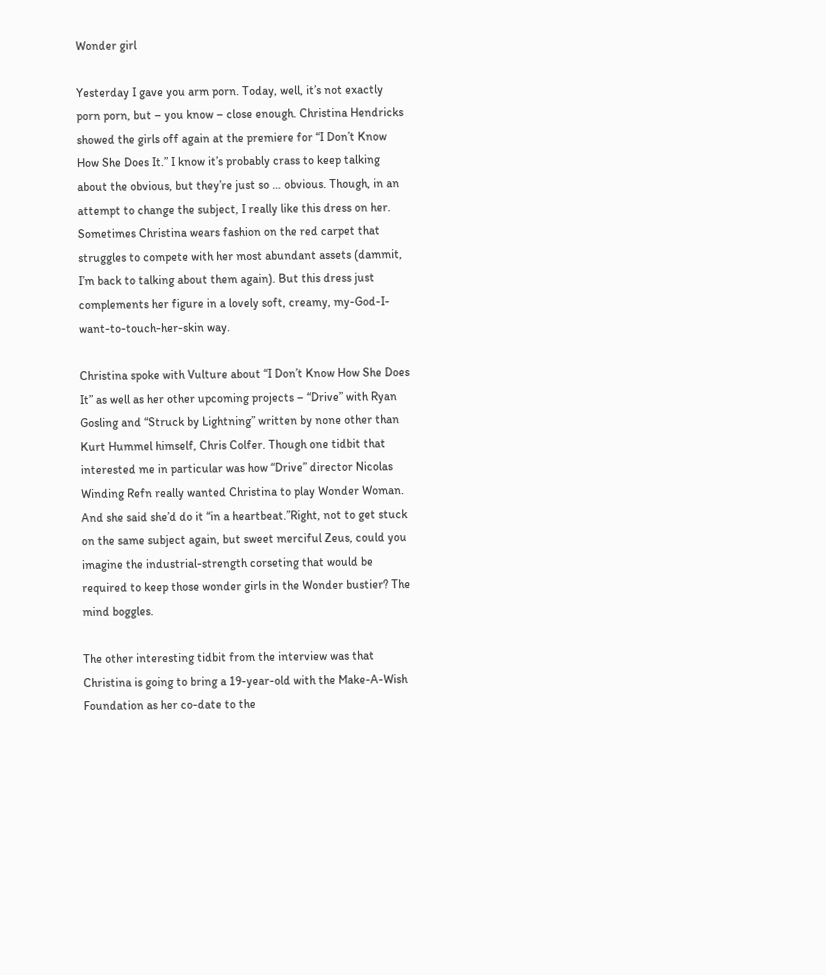Wonder girl

Yesterday I gave you arm porn. Today, well, it’s not exactly porn porn, but – you know – close enough. Christina Hendricks showed the girls off again at the premiere for “I Don’t Know How She Does It.” I know it’s probably crass to keep talking about the obvious, but they’re just so … obvious. Though, in an attempt to change the subject, I really like this dress on her. Sometimes Christina wears fashion on the red carpet that struggles to compete with her most abundant assets (dammit, I’m back to talking about them again). But this dress just complements her figure in a lovely soft, creamy, my-God-I-want-to-touch-her-skin way.

Christina spoke with Vulture about “I Don’t Know How She Does It” as well as her other upcoming projects – “Drive” with Ryan Gosling and “Struck by Lightning” written by none other than Kurt Hummel himself, Chris Colfer. Though one tidbit that interested me in particular was how “Drive” director Nicolas Winding Refn really wanted Christina to play Wonder Woman. And she said she’d do it “in a heartbeat.”Right, not to get stuck on the same subject again, but sweet merciful Zeus, could you imagine the industrial-strength corseting that would be required to keep those wonder girls in the Wonder bustier? The mind boggles.

The other interesting tidbit from the interview was that Christina is going to bring a 19-year-old with the Make-A-Wish Foundation as her co-date to the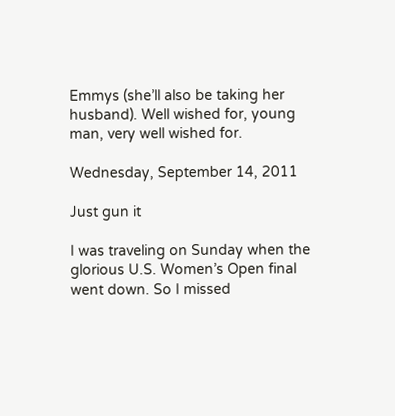Emmys (she’ll also be taking her husband). Well wished for, young man, very well wished for.

Wednesday, September 14, 2011

Just gun it

I was traveling on Sunday when the glorious U.S. Women’s Open final went down. So I missed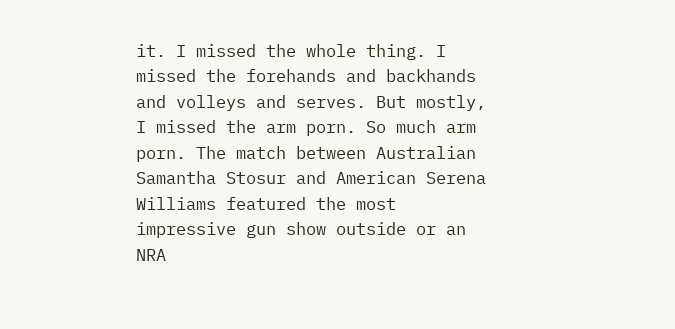it. I missed the whole thing. I missed the forehands and backhands and volleys and serves. But mostly, I missed the arm porn. So much arm porn. The match between Australian Samantha Stosur and American Serena Williams featured the most impressive gun show outside or an NRA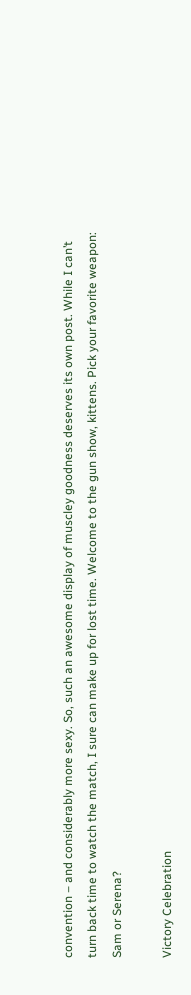convention – and considerably more sexy. So, such an awesome display of muscley goodness deserves its own post. While I can’t turn back time to watch the match, I sure can make up for lost time. Welcome to the gun show, kittens. Pick your favorite weapon: Sam or Serena?

Victory Celebration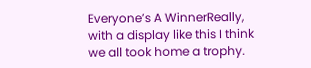Everyone’s A WinnerReally, with a display like this I think we all took home a trophy.